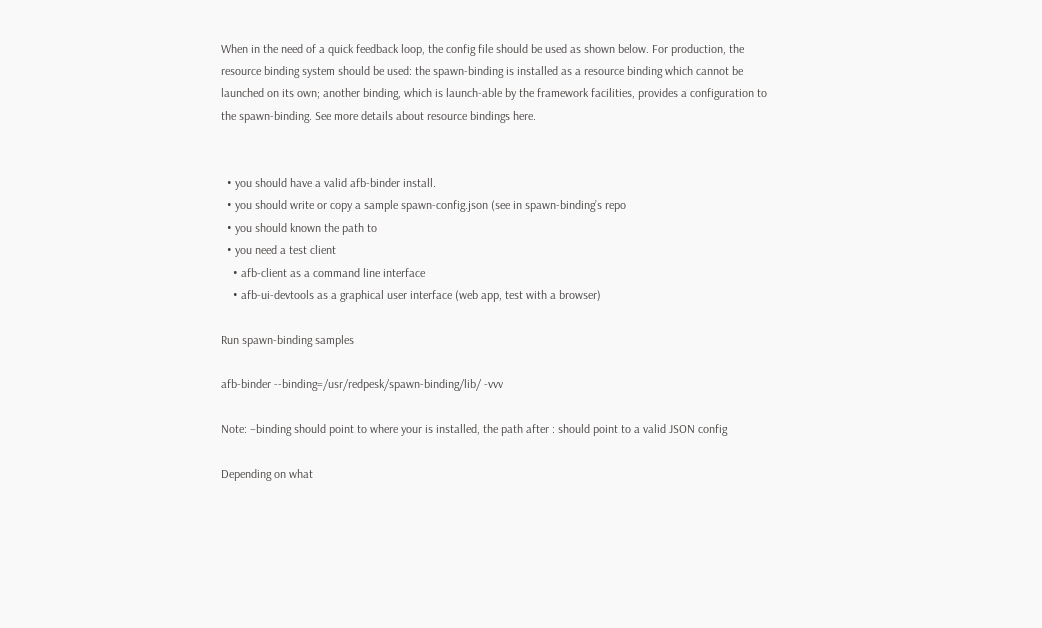When in the need of a quick feedback loop, the config file should be used as shown below. For production, the resource binding system should be used: the spawn-binding is installed as a resource binding which cannot be launched on its own; another binding, which is launch-able by the framework facilities, provides a configuration to the spawn-binding. See more details about resource bindings here.


  • you should have a valid afb-binder install.
  • you should write or copy a sample spawn-config.json (see in spawn-binding’s repo
  • you should known the path to
  • you need a test client
    • afb-client as a command line interface
    • afb-ui-devtools as a graphical user interface (web app, test with a browser)

Run spawn-binding samples

afb-binder --binding=/usr/redpesk/spawn-binding/lib/ -vvv

Note: –binding should point to where your is installed, the path after : should point to a valid JSON config

Depending on what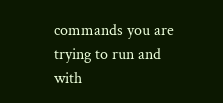commands you are trying to run and with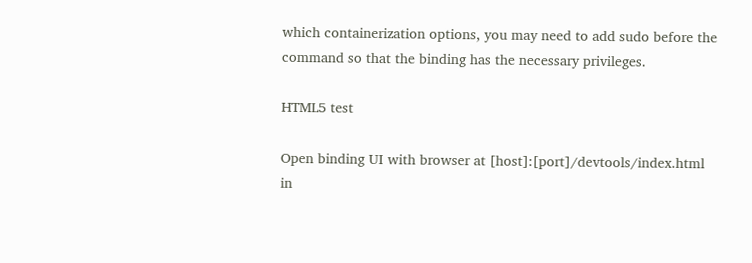which containerization options, you may need to add sudo before the command so that the binding has the necessary privileges.

HTML5 test

Open binding UI with browser at [host]:[port]/devtools/index.html in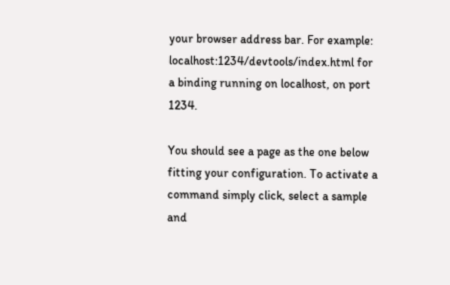your browser address bar. For example: localhost:1234/devtools/index.html for a binding running on localhost, on port 1234.

You should see a page as the one below fitting your configuration. To activate a command simply click, select a sample and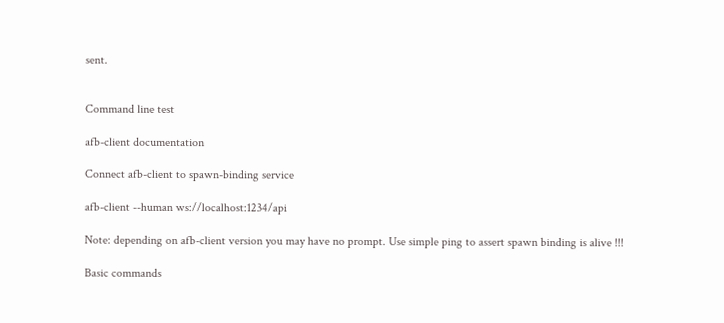sent.


Command line test

afb-client documentation

Connect afb-client to spawn-binding service

afb-client --human ws://localhost:1234/api

Note: depending on afb-client version you may have no prompt. Use simple ping to assert spawn binding is alive !!!

Basic commands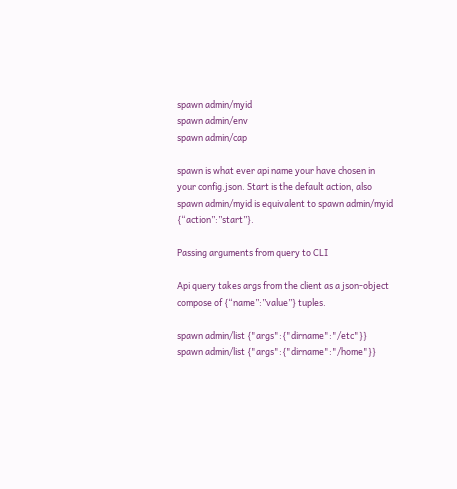spawn admin/myid
spawn admin/env
spawn admin/cap

spawn is what ever api name your have chosen in your config.json. Start is the default action, also spawn admin/myid is equivalent to spawn admin/myid {“action”:”start”}.

Passing arguments from query to CLI

Api query takes args from the client as a json-object compose of {“name”:”value”} tuples.

spawn admin/list {"args":{"dirname":"/etc"}}
spawn admin/list {"args":{"dirname":"/home"}}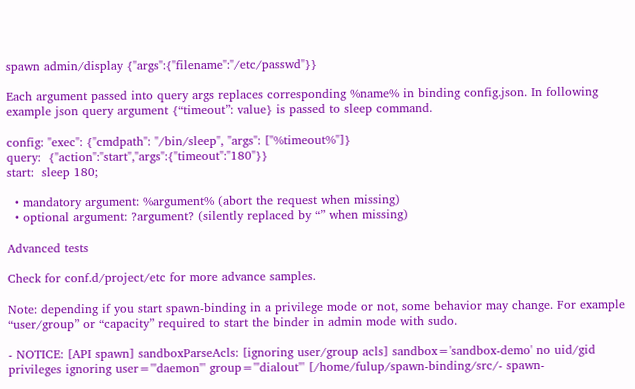spawn admin/display {"args":{"filename":"/etc/passwd"}}

Each argument passed into query args replaces corresponding %name% in binding config.json. In following example json query argument {“timeout”: value} is passed to sleep command.

config: "exec": {"cmdpath": "/bin/sleep", "args": ["%timeout%"]}
query:  {"action":"start","args":{"timeout":"180"}}
start:  sleep 180;

  • mandatory argument: %argument% (abort the request when missing)
  • optional argument: ?argument? (silently replaced by “” when missing)

Advanced tests

Check for conf.d/project/etc for more advance samples.

Note: depending if you start spawn-binding in a privilege mode or not, some behavior may change. For example “user/group” or “capacity” required to start the binder in admin mode with sudo.

- NOTICE: [API spawn] sandboxParseAcls: [ignoring user/group acls] sandbox='sandbox-demo' no uid/gid privileges ignoring user='"daemon"' group='"dialout"' [/home/fulup/spawn-binding/src/- spawn-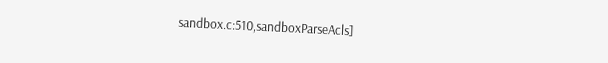sandbox.c:510,sandboxParseAcls]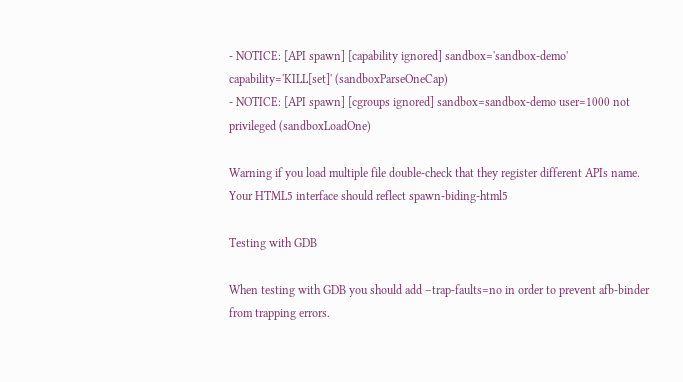- NOTICE: [API spawn] [capability ignored] sandbox='sandbox-demo' capability='KILL[set]' (sandboxParseOneCap)
- NOTICE: [API spawn] [cgroups ignored] sandbox=sandbox-demo user=1000 not privileged (sandboxLoadOne)

Warning if you load multiple file double-check that they register different APIs name. Your HTML5 interface should reflect spawn-biding-html5

Testing with GDB

When testing with GDB you should add –trap-faults=no in order to prevent afb-binder from trapping errors.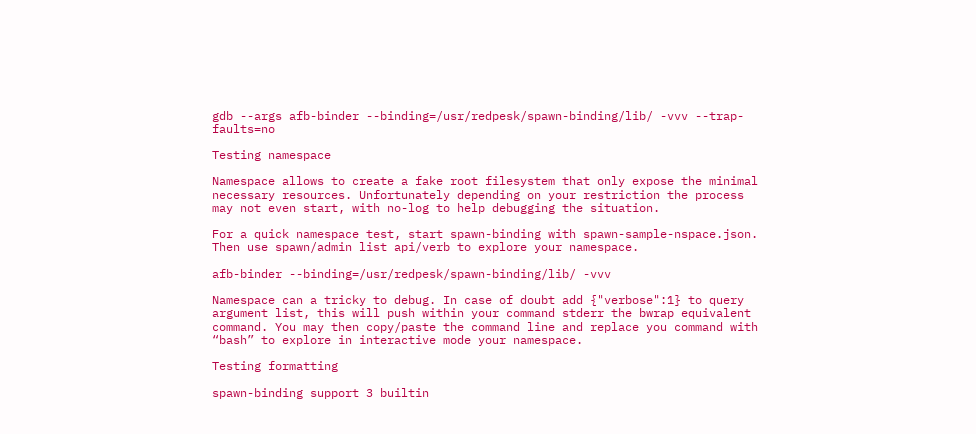gdb --args afb-binder --binding=/usr/redpesk/spawn-binding/lib/ -vvv --trap-faults=no

Testing namespace

Namespace allows to create a fake root filesystem that only expose the minimal necessary resources. Unfortunately depending on your restriction the process may not even start, with no-log to help debugging the situation.

For a quick namespace test, start spawn-binding with spawn-sample-nspace.json. Then use spawn/admin list api/verb to explore your namespace.

afb-binder --binding=/usr/redpesk/spawn-binding/lib/ -vvv

Namespace can a tricky to debug. In case of doubt add {"verbose":1} to query argument list, this will push within your command stderr the bwrap equivalent command. You may then copy/paste the command line and replace you command with “bash” to explore in interactive mode your namespace.

Testing formatting

spawn-binding support 3 builtin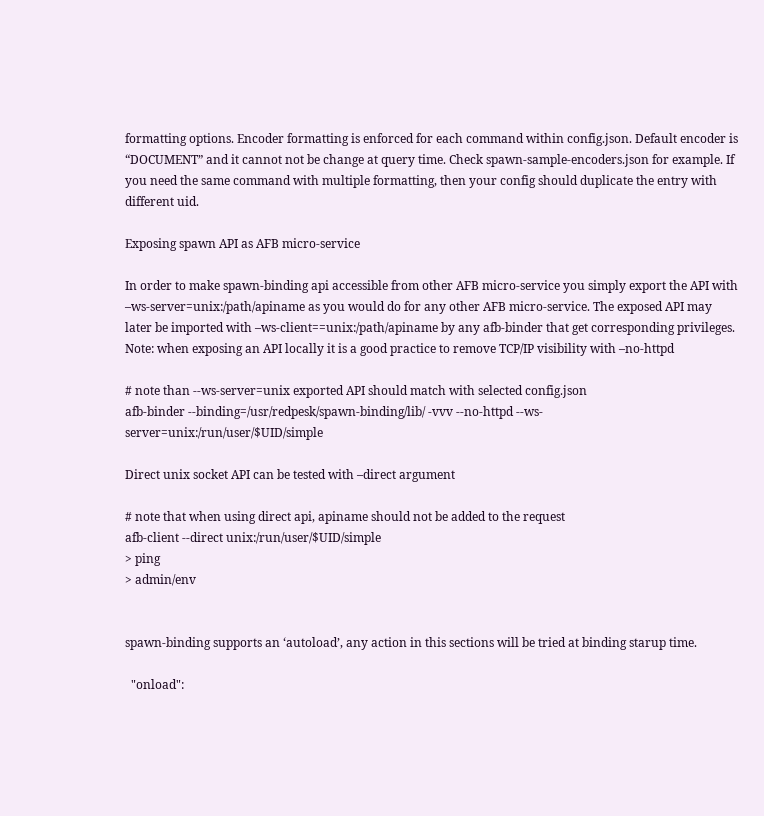formatting options. Encoder formatting is enforced for each command within config.json. Default encoder is “DOCUMENT” and it cannot not be change at query time. Check spawn-sample-encoders.json for example. If you need the same command with multiple formatting, then your config should duplicate the entry with different uid.

Exposing spawn API as AFB micro-service

In order to make spawn-binding api accessible from other AFB micro-service you simply export the API with –ws-server=unix:/path/apiname as you would do for any other AFB micro-service. The exposed API may later be imported with –ws-client==unix:/path/apiname by any afb-binder that get corresponding privileges. Note: when exposing an API locally it is a good practice to remove TCP/IP visibility with –no-httpd

# note than --ws-server=unix exported API should match with selected config.json
afb-binder --binding=/usr/redpesk/spawn-binding/lib/ -vvv --no-httpd --ws-server=unix:/run/user/$UID/simple

Direct unix socket API can be tested with –direct argument

# note that when using direct api, apiname should not be added to the request
afb-client --direct unix:/run/user/$UID/simple
> ping
> admin/env


spawn-binding supports an ‘autoload’, any action in this sections will be tried at binding starup time.

  "onload":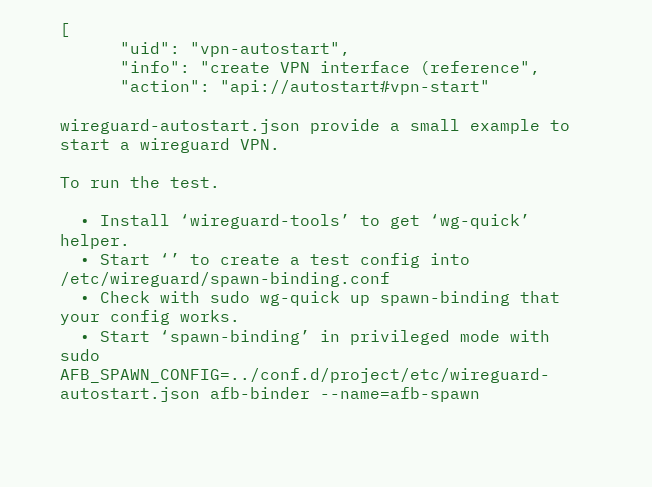[
      "uid": "vpn-autostart",
      "info": "create VPN interface (reference",
      "action": "api://autostart#vpn-start"

wireguard-autostart.json provide a small example to start a wireguard VPN.

To run the test.

  • Install ‘wireguard-tools’ to get ‘wg-quick’ helper.
  • Start ‘’ to create a test config into /etc/wireguard/spawn-binding.conf
  • Check with sudo wg-quick up spawn-binding that your config works.
  • Start ‘spawn-binding’ in privileged mode with
sudo AFB_SPAWN_CONFIG=../conf.d/project/etc/wireguard-autostart.json afb-binder --name=afb-spawn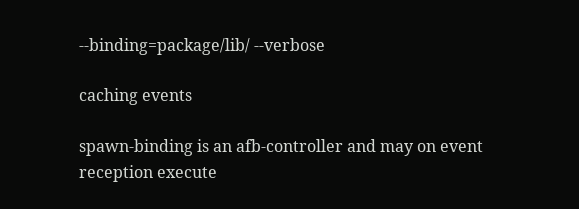--binding=package/lib/ --verbose

caching events

spawn-binding is an afb-controller and may on event reception execute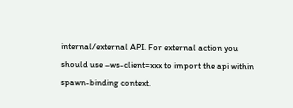internal/external API. For external action you should use –ws-client=xxx to import the api within spawn-binding context.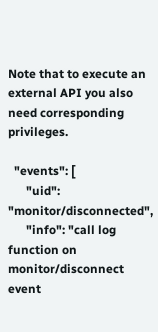Note that to execute an external API you also need corresponding privileges.

  "events": [
      "uid": "monitor/disconnected",
      "info": "call log function on monitor/disconnect event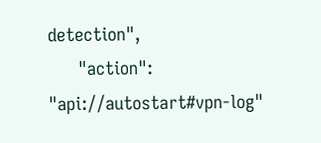detection",
      "action": "api://autostart#vpn-log"